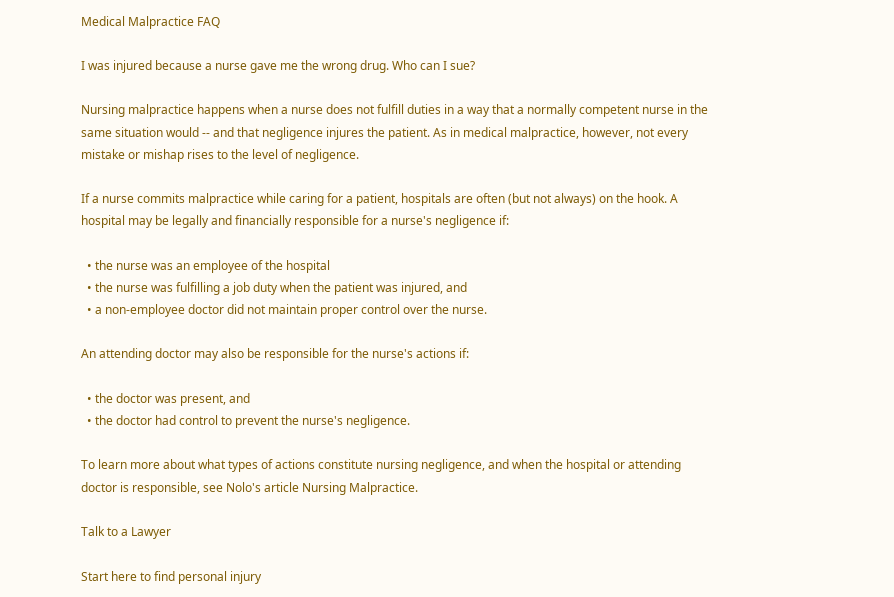Medical Malpractice FAQ

I was injured because a nurse gave me the wrong drug. Who can I sue?

Nursing malpractice happens when a nurse does not fulfill duties in a way that a normally competent nurse in the same situation would -- and that negligence injures the patient. As in medical malpractice, however, not every mistake or mishap rises to the level of negligence.

If a nurse commits malpractice while caring for a patient, hospitals are often (but not always) on the hook. A hospital may be legally and financially responsible for a nurse's negligence if:

  • the nurse was an employee of the hospital
  • the nurse was fulfilling a job duty when the patient was injured, and
  • a non-employee doctor did not maintain proper control over the nurse.

An attending doctor may also be responsible for the nurse's actions if:

  • the doctor was present, and
  • the doctor had control to prevent the nurse's negligence.

To learn more about what types of actions constitute nursing negligence, and when the hospital or attending doctor is responsible, see Nolo's article Nursing Malpractice.

Talk to a Lawyer

Start here to find personal injury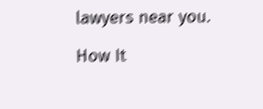lawyers near you.

How It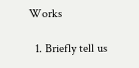Works

  1. Briefly tell us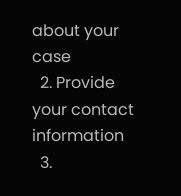about your case
  2. Provide your contact information
  3.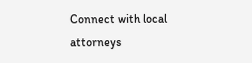Connect with local attorneys